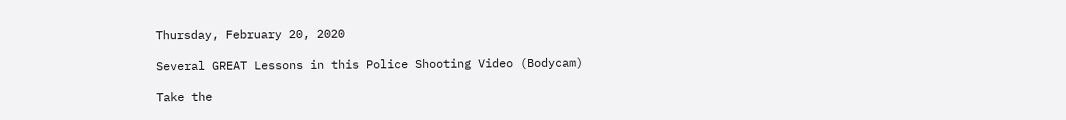Thursday, February 20, 2020

Several GREAT Lessons in this Police Shooting Video (Bodycam)

Take the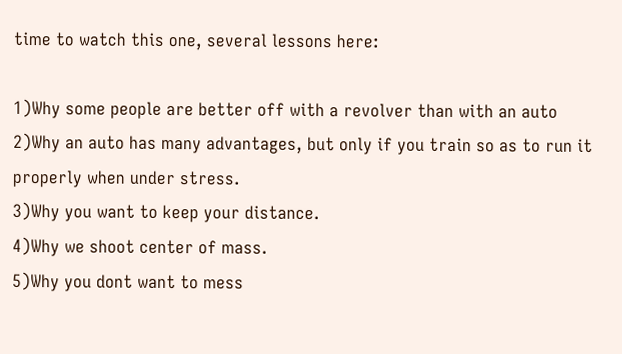time to watch this one, several lessons here:

1)Why some people are better off with a revolver than with an auto
2)Why an auto has many advantages, but only if you train so as to run it properly when under stress.
3)Why you want to keep your distance.
4)Why we shoot center of mass.
5)Why you dont want to mess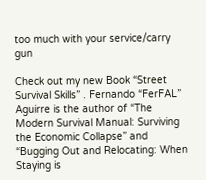too much with your service/carry gun

Check out my new Book “Street Survival Skills” . Fernando “FerFAL” Aguirre is the author of “The Modern Survival Manual: Surviving the Economic Collapse” and “Bugging Out and Relocating: When Staying is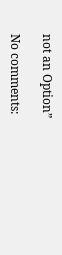not an Option”

No comments: